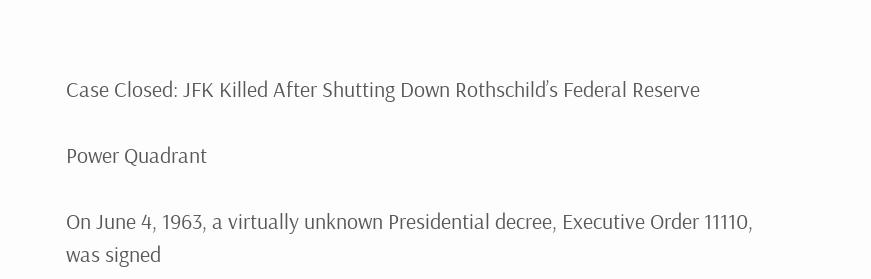Case Closed: JFK Killed After Shutting Down Rothschild’s Federal Reserve

Power Quadrant

On June 4, 1963, a virtually unknown Presidential decree, Executive Order 11110,
was signed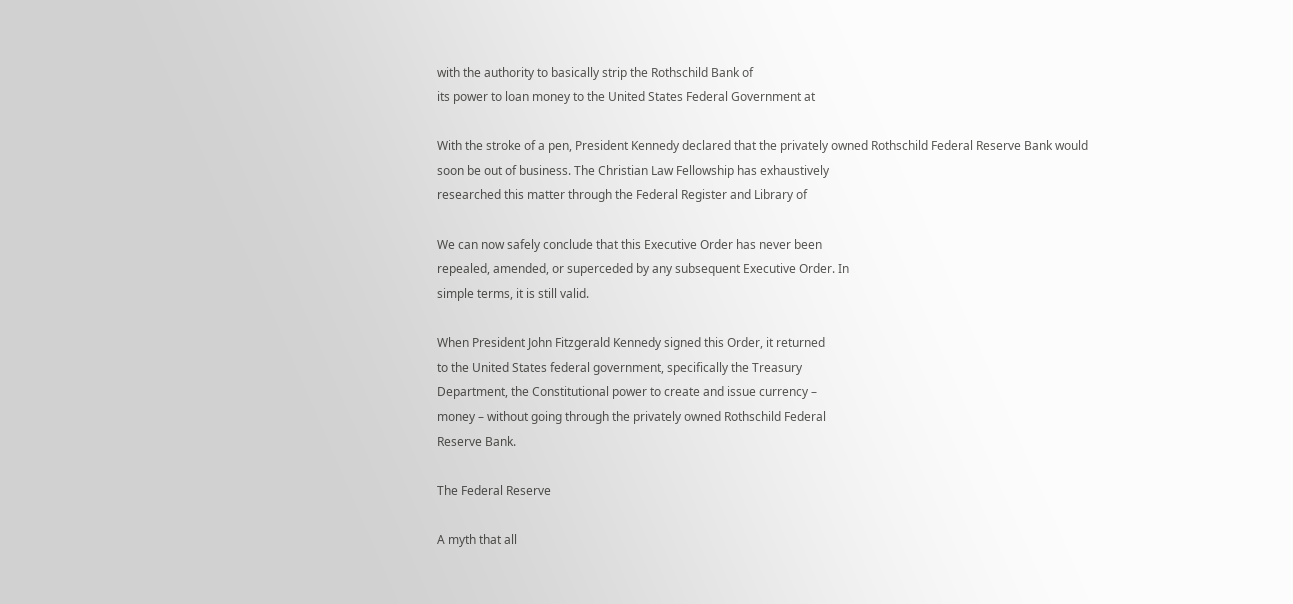with the authority to basically strip the Rothschild Bank of
its power to loan money to the United States Federal Government at

With the stroke of a pen, President Kennedy declared that the privately owned Rothschild Federal Reserve Bank would
soon be out of business. The Christian Law Fellowship has exhaustively
researched this matter through the Federal Register and Library of

We can now safely conclude that this Executive Order has never been
repealed, amended, or superceded by any subsequent Executive Order. In
simple terms, it is still valid.

When President John Fitzgerald Kennedy signed this Order, it returned
to the United States federal government, specifically the Treasury
Department, the Constitutional power to create and issue currency –
money – without going through the privately owned Rothschild Federal
Reserve Bank.

The Federal Reserve

A myth that all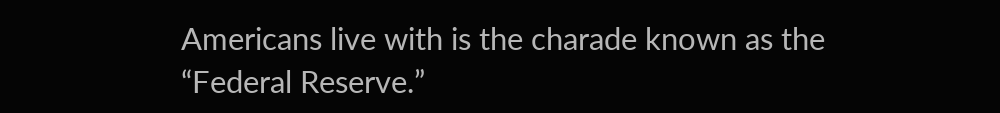Americans live with is the charade known as the
“Federal Reserve.”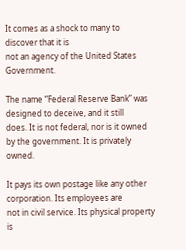It comes as a shock to many to discover that it is
not an agency of the United States Government.

The name “Federal Reserve Bank” was designed to deceive, and it still
does. It is not federal, nor is it owned by the government. It is privately owned.

It pays its own postage like any other corporation. Its employees are
not in civil service. Its physical property is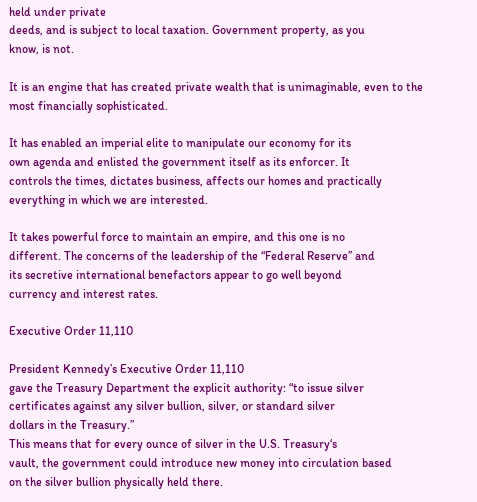held under private
deeds, and is subject to local taxation. Government property, as you
know, is not.

It is an engine that has created private wealth that is unimaginable, even to the most financially sophisticated.

It has enabled an imperial elite to manipulate our economy for its
own agenda and enlisted the government itself as its enforcer. It
controls the times, dictates business, affects our homes and practically
everything in which we are interested.

It takes powerful force to maintain an empire, and this one is no
different. The concerns of the leadership of the “Federal Reserve” and
its secretive international benefactors appear to go well beyond
currency and interest rates.

Executive Order 11,110

President Kennedy’s Executive Order 11,110
gave the Treasury Department the explicit authority: “to issue silver
certificates against any silver bullion, silver, or standard silver
dollars in the Treasury.”
This means that for every ounce of silver in the U.S. Treasury‘s
vault, the government could introduce new money into circulation based
on the silver bullion physically held there.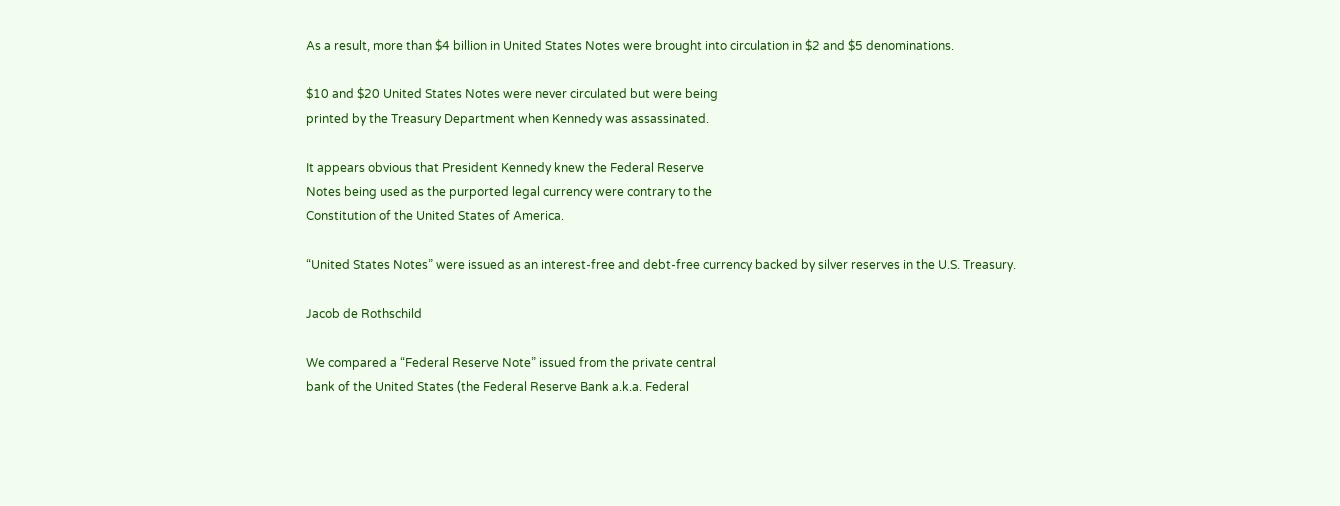As a result, more than $4 billion in United States Notes were brought into circulation in $2 and $5 denominations.

$10 and $20 United States Notes were never circulated but were being
printed by the Treasury Department when Kennedy was assassinated.

It appears obvious that President Kennedy knew the Federal Reserve
Notes being used as the purported legal currency were contrary to the
Constitution of the United States of America.

“United States Notes” were issued as an interest-free and debt-free currency backed by silver reserves in the U.S. Treasury.

Jacob de Rothschild

We compared a “Federal Reserve Note” issued from the private central
bank of the United States (the Federal Reserve Bank a.k.a. Federal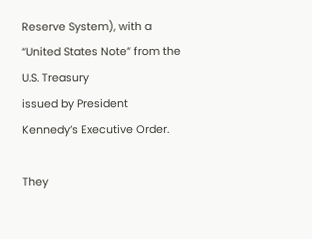Reserve System), with a “United States Note” from the U.S. Treasury
issued by President Kennedy’s Executive Order.

They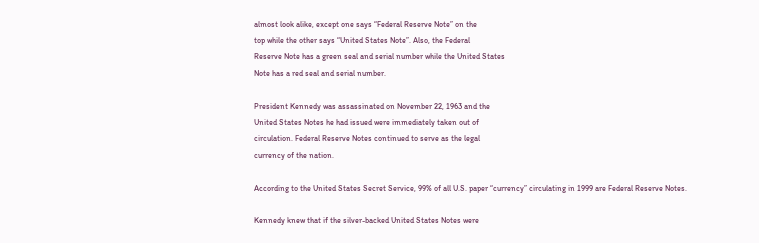almost look alike, except one says “Federal Reserve Note” on the
top while the other says “United States Note”. Also, the Federal
Reserve Note has a green seal and serial number while the United States
Note has a red seal and serial number.

President Kennedy was assassinated on November 22, 1963 and the
United States Notes he had issued were immediately taken out of
circulation. Federal Reserve Notes continued to serve as the legal
currency of the nation.

According to the United States Secret Service, 99% of all U.S. paper “currency” circulating in 1999 are Federal Reserve Notes.

Kennedy knew that if the silver-backed United States Notes were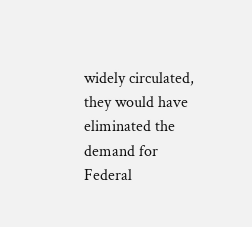widely circulated, they would have eliminated the demand for Federal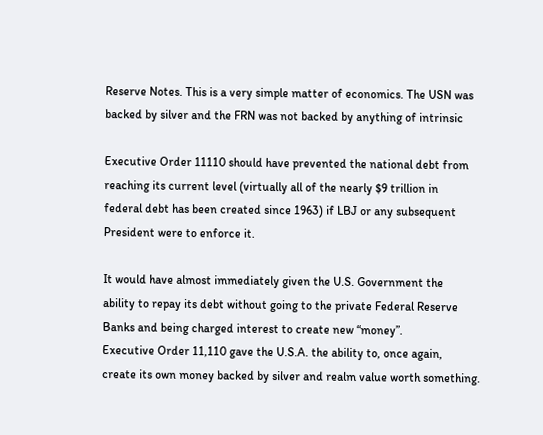Reserve Notes. This is a very simple matter of economics. The USN was
backed by silver and the FRN was not backed by anything of intrinsic

Executive Order 11110 should have prevented the national debt from
reaching its current level (virtually all of the nearly $9 trillion in
federal debt has been created since 1963) if LBJ or any subsequent
President were to enforce it.

It would have almost immediately given the U.S. Government the
ability to repay its debt without going to the private Federal Reserve
Banks and being charged interest to create new “money”.
Executive Order 11,110 gave the U.S.A. the ability to, once again,
create its own money backed by silver and realm value worth something.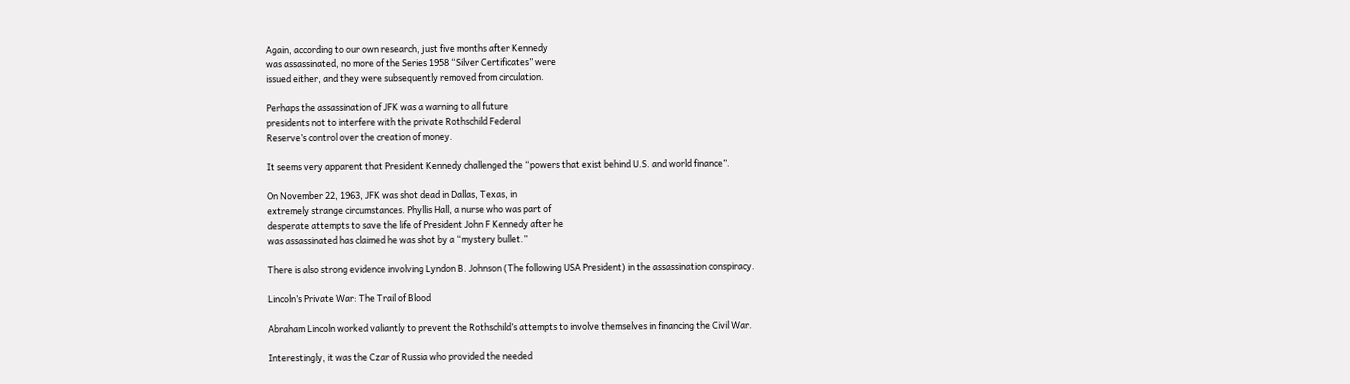Again, according to our own research, just five months after Kennedy
was assassinated, no more of the Series 1958 “Silver Certificates” were
issued either, and they were subsequently removed from circulation.

Perhaps the assassination of JFK was a warning to all future
presidents not to interfere with the private Rothschild Federal
Reserve’s control over the creation of money.

It seems very apparent that President Kennedy challenged the “powers that exist behind U.S. and world finance”.

On November 22, 1963, JFK was shot dead in Dallas, Texas, in
extremely strange circumstances. Phyllis Hall, a nurse who was part of
desperate attempts to save the life of President John F Kennedy after he
was assassinated has claimed he was shot by a “mystery bullet.”

There is also strong evidence involving Lyndon B. Johnson (The following USA President) in the assassination conspiracy.

Lincoln’s Private War: The Trail of Blood

Abraham Lincoln worked valiantly to prevent the Rothschild’s attempts to involve themselves in financing the Civil War.

Interestingly, it was the Czar of Russia who provided the needed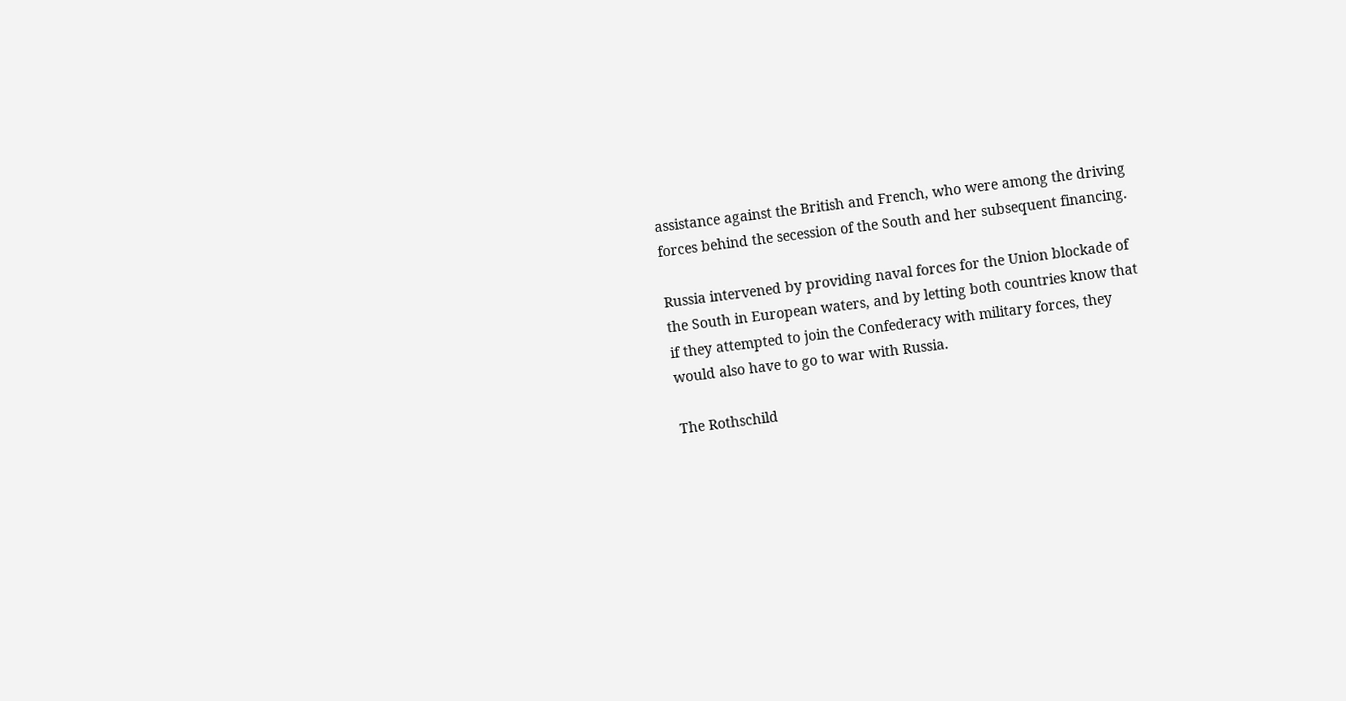assistance against the British and French, who were among the driving
forces behind the secession of the South and her subsequent financing.

Russia intervened by providing naval forces for the Union blockade of
the South in European waters, and by letting both countries know that
if they attempted to join the Confederacy with military forces, they
would also have to go to war with Russia.

The Rothschild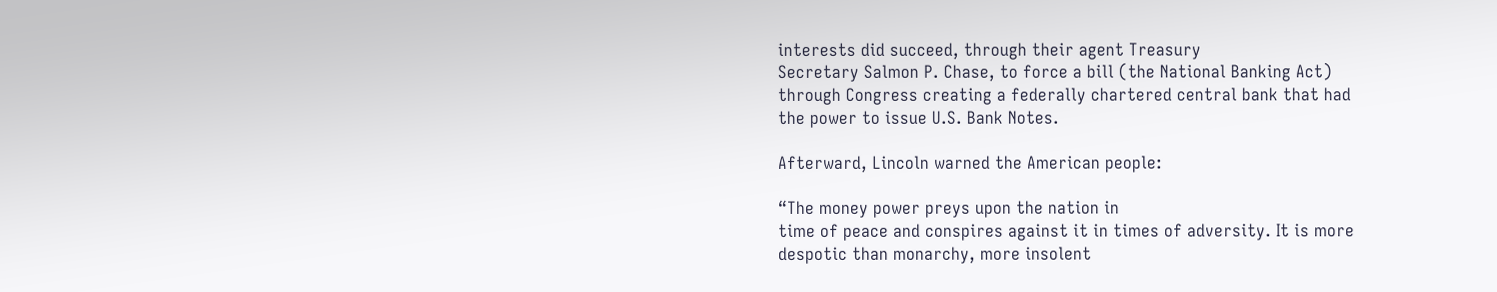interests did succeed, through their agent Treasury
Secretary Salmon P. Chase, to force a bill (the National Banking Act)
through Congress creating a federally chartered central bank that had
the power to issue U.S. Bank Notes.

Afterward, Lincoln warned the American people:

“The money power preys upon the nation in
time of peace and conspires against it in times of adversity. It is more
despotic than monarchy, more insolent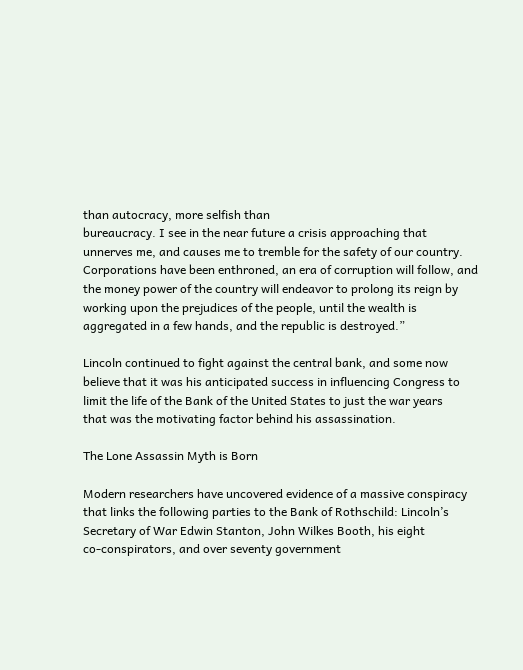than autocracy, more selfish than
bureaucracy. I see in the near future a crisis approaching that
unnerves me, and causes me to tremble for the safety of our country.
Corporations have been enthroned, an era of corruption will follow, and
the money power of the country will endeavor to prolong its reign by
working upon the prejudices of the people, until the wealth is
aggregated in a few hands, and the republic is destroyed.”

Lincoln continued to fight against the central bank, and some now
believe that it was his anticipated success in influencing Congress to
limit the life of the Bank of the United States to just the war years
that was the motivating factor behind his assassination.

The Lone Assassin Myth is Born

Modern researchers have uncovered evidence of a massive conspiracy
that links the following parties to the Bank of Rothschild: Lincoln’s
Secretary of War Edwin Stanton, John Wilkes Booth, his eight
co-conspirators, and over seventy government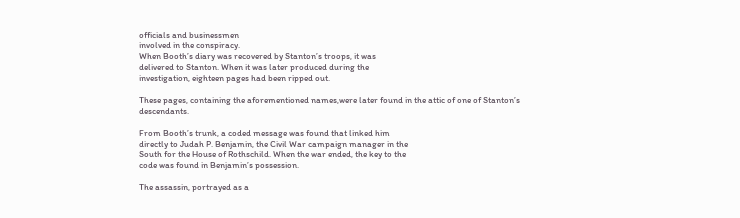officials and businessmen
involved in the conspiracy.
When Booth’s diary was recovered by Stanton’s troops, it was
delivered to Stanton. When it was later produced during the
investigation, eighteen pages had been ripped out.

These pages, containing the aforementioned names,were later found in the attic of one of Stanton’s descendants.

From Booth’s trunk, a coded message was found that linked him
directly to Judah P. Benjamin, the Civil War campaign manager in the
South for the House of Rothschild. When the war ended, the key to the
code was found in Benjamin’s possession.

The assassin, portrayed as a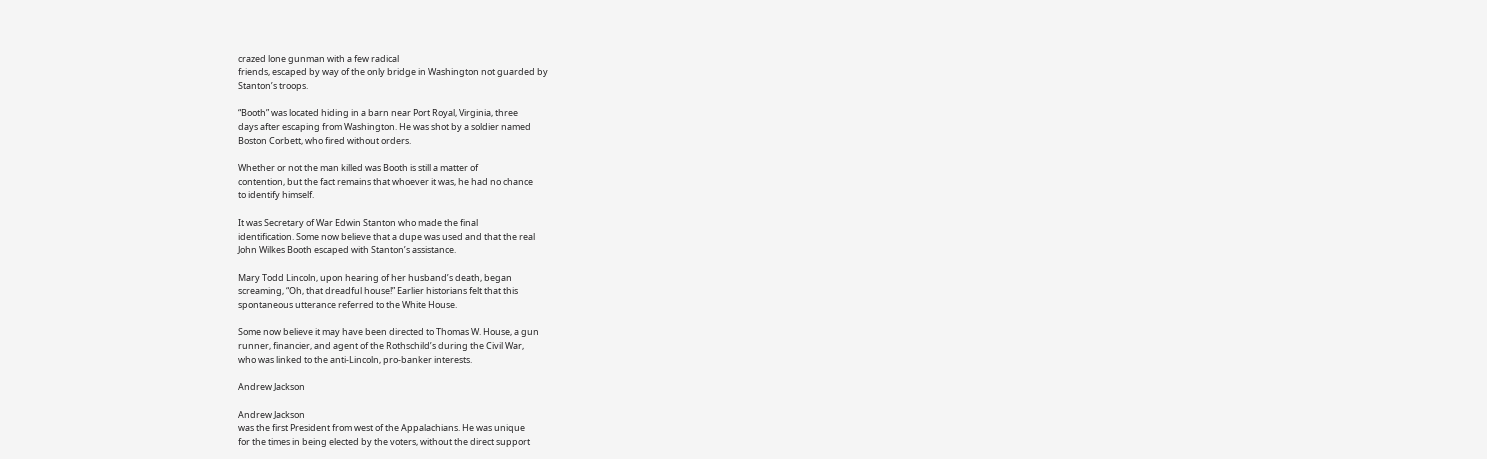crazed lone gunman with a few radical
friends, escaped by way of the only bridge in Washington not guarded by
Stanton’s troops.

“Booth” was located hiding in a barn near Port Royal, Virginia, three
days after escaping from Washington. He was shot by a soldier named
Boston Corbett, who fired without orders.

Whether or not the man killed was Booth is still a matter of
contention, but the fact remains that whoever it was, he had no chance
to identify himself.

It was Secretary of War Edwin Stanton who made the final
identification. Some now believe that a dupe was used and that the real
John Wilkes Booth escaped with Stanton’s assistance.

Mary Todd Lincoln, upon hearing of her husband’s death, began
screaming, “Oh, that dreadful house!” Earlier historians felt that this
spontaneous utterance referred to the White House.

Some now believe it may have been directed to Thomas W. House, a gun
runner, financier, and agent of the Rothschild’s during the Civil War,
who was linked to the anti-Lincoln, pro-banker interests.

Andrew Jackson

Andrew Jackson
was the first President from west of the Appalachians. He was unique
for the times in being elected by the voters, without the direct support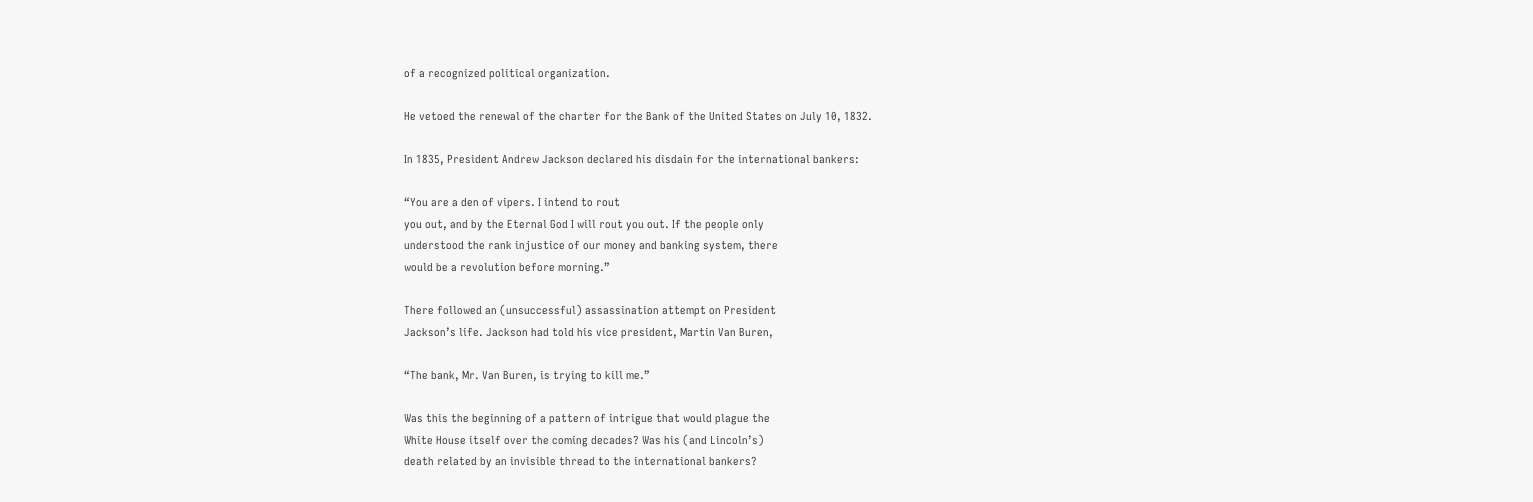of a recognized political organization.

He vetoed the renewal of the charter for the Bank of the United States on July 10, 1832.

In 1835, President Andrew Jackson declared his disdain for the international bankers:

“You are a den of vipers. I intend to rout
you out, and by the Eternal God I will rout you out. If the people only
understood the rank injustice of our money and banking system, there
would be a revolution before morning.”

There followed an (unsuccessful) assassination attempt on President
Jackson’s life. Jackson had told his vice president, Martin Van Buren,

“The bank, Mr. Van Buren, is trying to kill me.”

Was this the beginning of a pattern of intrigue that would plague the
White House itself over the coming decades? Was his (and Lincoln’s)
death related by an invisible thread to the international bankers?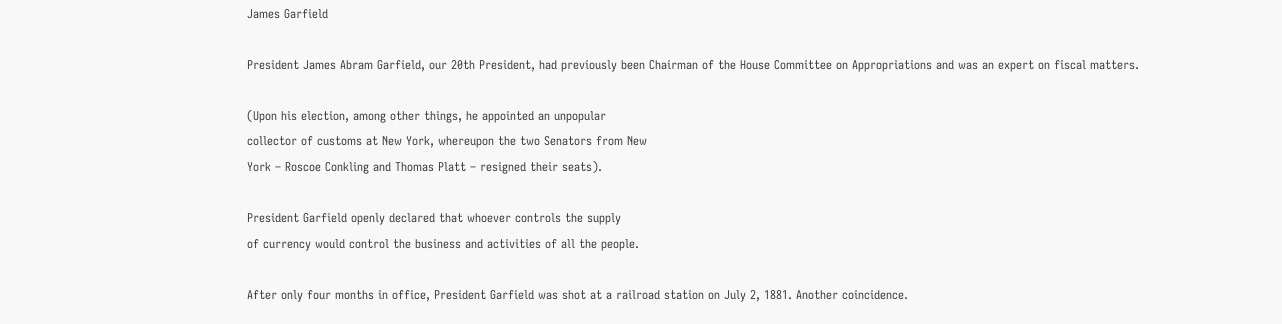James Garfield

President James Abram Garfield, our 20th President, had previously been Chairman of the House Committee on Appropriations and was an expert on fiscal matters.

(Upon his election, among other things, he appointed an unpopular
collector of customs at New York, whereupon the two Senators from New
York – Roscoe Conkling and Thomas Platt – resigned their seats).

President Garfield openly declared that whoever controls the supply
of currency would control the business and activities of all the people.

After only four months in office, President Garfield was shot at a railroad station on July 2, 1881. Another coincidence.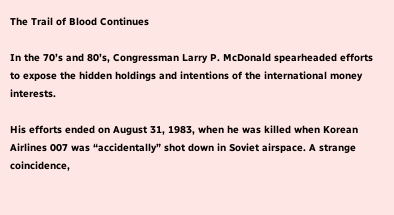The Trail of Blood Continues

In the 70’s and 80’s, Congressman Larry P. McDonald spearheaded efforts to expose the hidden holdings and intentions of the international money interests.

His efforts ended on August 31, 1983, when he was killed when Korean
Airlines 007 was “accidentally” shot down in Soviet airspace. A strange
coincidence,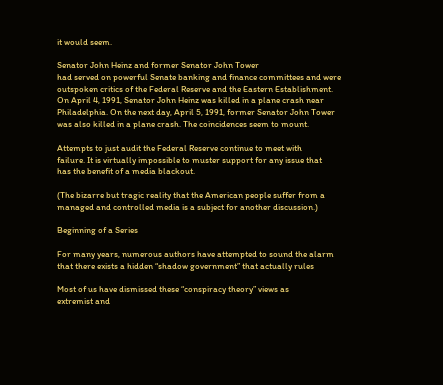it would seem.

Senator John Heinz and former Senator John Tower
had served on powerful Senate banking and finance committees and were
outspoken critics of the Federal Reserve and the Eastern Establishment.
On April 4, 1991, Senator John Heinz was killed in a plane crash near
Philadelphia. On the next day, April 5, 1991, former Senator John Tower
was also killed in a plane crash. The coincidences seem to mount.

Attempts to just audit the Federal Reserve continue to meet with
failure. It is virtually impossible to muster support for any issue that
has the benefit of a media blackout.

(The bizarre but tragic reality that the American people suffer from a
managed and controlled media is a subject for another discussion.)

Beginning of a Series

For many years, numerous authors have attempted to sound the alarm
that there exists a hidden “shadow government” that actually rules

Most of us have dismissed these “conspiracy theory” views as
extremist and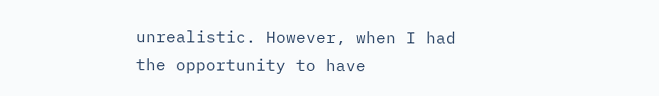unrealistic. However, when I had the opportunity to have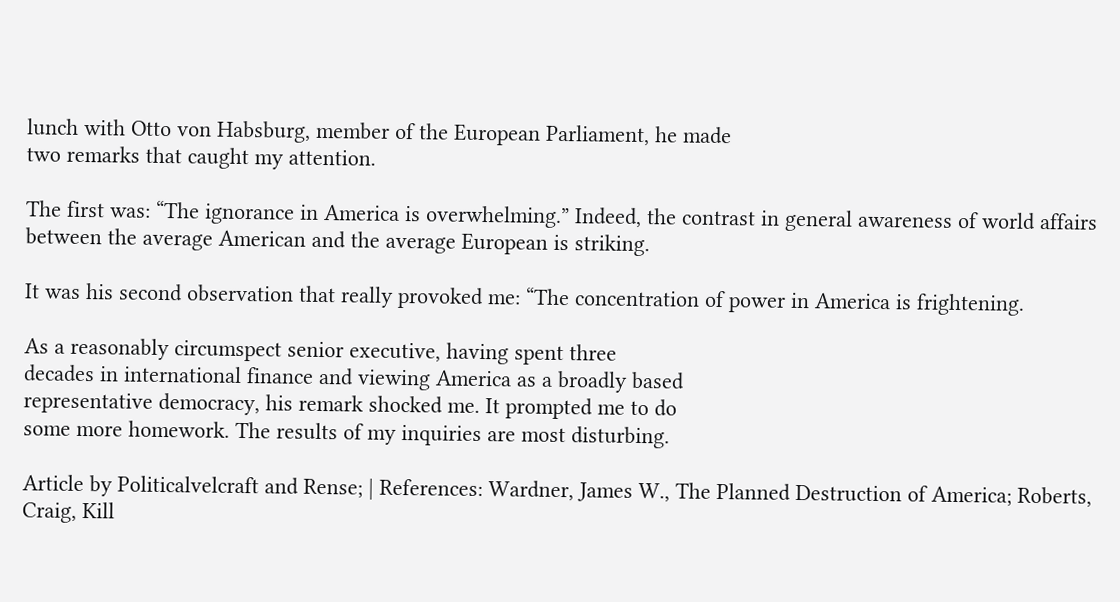lunch with Otto von Habsburg, member of the European Parliament, he made
two remarks that caught my attention.

The first was: “The ignorance in America is overwhelming.” Indeed, the contrast in general awareness of world affairs between the average American and the average European is striking.

It was his second observation that really provoked me: “The concentration of power in America is frightening.

As a reasonably circumspect senior executive, having spent three
decades in international finance and viewing America as a broadly based
representative democracy, his remark shocked me. It prompted me to do
some more homework. The results of my inquiries are most disturbing.

Article by Politicalvelcraft and Rense; | References: Wardner, James W., The Planned Destruction of America; Roberts, Craig, Kill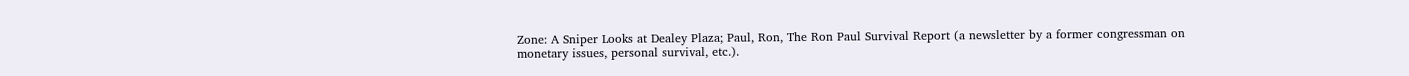Zone: A Sniper Looks at Dealey Plaza; Paul, Ron, The Ron Paul Survival Report (a newsletter by a former congressman on monetary issues, personal survival, etc.).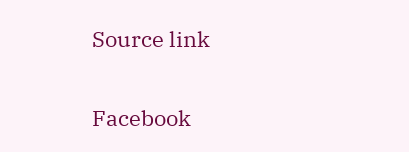Source link

Facebook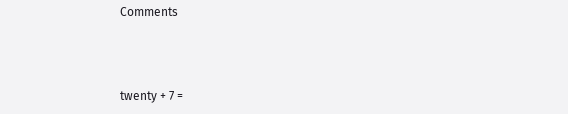Comments



twenty + 7 =